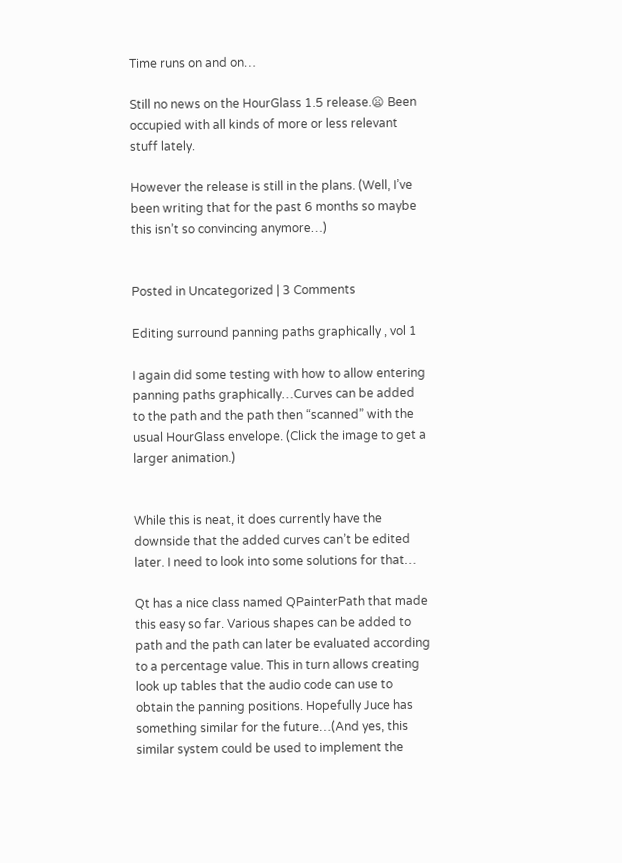Time runs on and on…

Still no news on the HourGlass 1.5 release.😦 Been occupied with all kinds of more or less relevant stuff lately.

However the release is still in the plans. (Well, I’ve been writing that for the past 6 months so maybe this isn’t so convincing anymore…)


Posted in Uncategorized | 3 Comments

Editing surround panning paths graphically , vol 1

I again did some testing with how to allow entering panning paths graphically…Curves can be added to the path and the path then “scanned” with the usual HourGlass envelope. (Click the image to get a larger animation.)


While this is neat, it does currently have the downside that the added curves can’t be edited later. I need to look into some solutions for that…

Qt has a nice class named QPainterPath that made this easy so far. Various shapes can be added to path and the path can later be evaluated according to a percentage value. This in turn allows creating look up tables that the audio code can use to obtain the panning positions. Hopefully Juce has something similar for the future…(And yes, this similar system could be used to implement the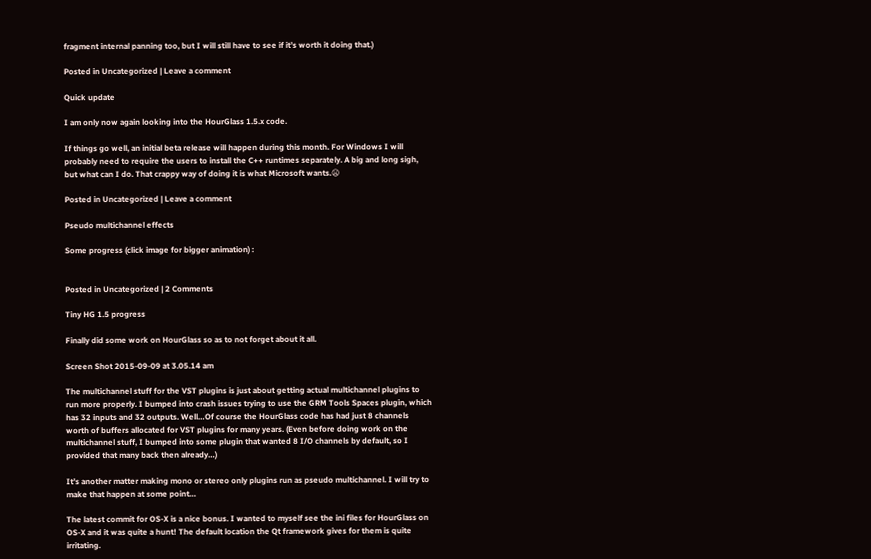fragment internal panning too, but I will still have to see if it’s worth it doing that.)

Posted in Uncategorized | Leave a comment

Quick update

I am only now again looking into the HourGlass 1.5.x code.

If things go well, an initial beta release will happen during this month. For Windows I will probably need to require the users to install the C++ runtimes separately. A big and long sigh, but what can I do. That crappy way of doing it is what Microsoft wants.😦

Posted in Uncategorized | Leave a comment

Pseudo multichannel effects

Some progress (click image for bigger animation) :


Posted in Uncategorized | 2 Comments

Tiny HG 1.5 progress

Finally did some work on HourGlass so as to not forget about it all.

Screen Shot 2015-09-09 at 3.05.14 am

The multichannel stuff for the VST plugins is just about getting actual multichannel plugins to run more properly. I bumped into crash issues trying to use the GRM Tools Spaces plugin, which has 32 inputs and 32 outputs. Well…Of course the HourGlass code has had just 8 channels worth of buffers allocated for VST plugins for many years. (Even before doing work on the multichannel stuff, I bumped into some plugin that wanted 8 I/O channels by default, so I provided that many back then already…)

It’s another matter making mono or stereo only plugins run as pseudo multichannel. I will try to make that happen at some point…

The latest commit for OS-X is a nice bonus. I wanted to myself see the ini files for HourGlass on OS-X and it was quite a hunt! The default location the Qt framework gives for them is quite irritating.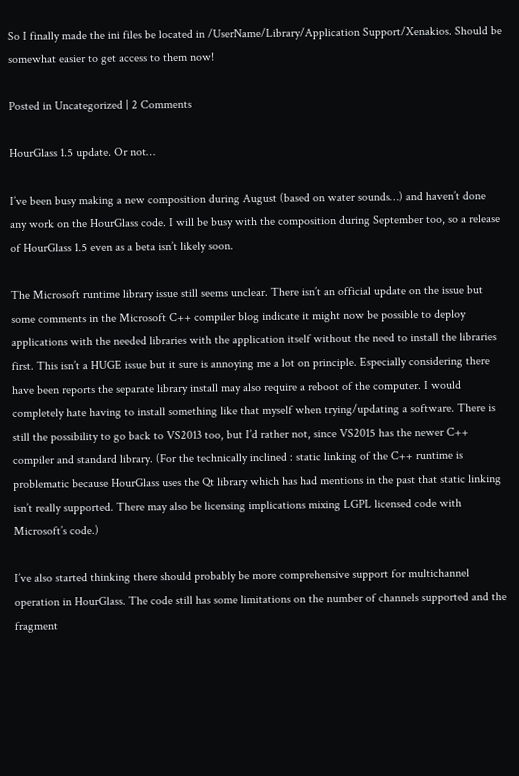So I finally made the ini files be located in /UserName/Library/Application Support/Xenakios. Should be somewhat easier to get access to them now!

Posted in Uncategorized | 2 Comments

HourGlass 1.5 update. Or not…

I’ve been busy making a new composition during August (based on water sounds…) and haven’t done any work on the HourGlass code. I will be busy with the composition during September too, so a release of HourGlass 1.5 even as a beta isn’t likely soon.

The Microsoft runtime library issue still seems unclear. There isn’t an official update on the issue but some comments in the Microsoft C++ compiler blog indicate it might now be possible to deploy applications with the needed libraries with the application itself without the need to install the libraries first. This isn’t a HUGE issue but it sure is annoying me a lot on principle. Especially considering there have been reports the separate library install may also require a reboot of the computer. I would completely hate having to install something like that myself when trying/updating a software. There is still the possibility to go back to VS2013 too, but I’d rather not, since VS2015 has the newer C++ compiler and standard library. (For the technically inclined : static linking of the C++ runtime is problematic because HourGlass uses the Qt library which has had mentions in the past that static linking isn’t really supported. There may also be licensing implications mixing LGPL licensed code with Microsoft’s code.)

I’ve also started thinking there should probably be more comprehensive support for multichannel operation in HourGlass. The code still has some limitations on the number of channels supported and the fragment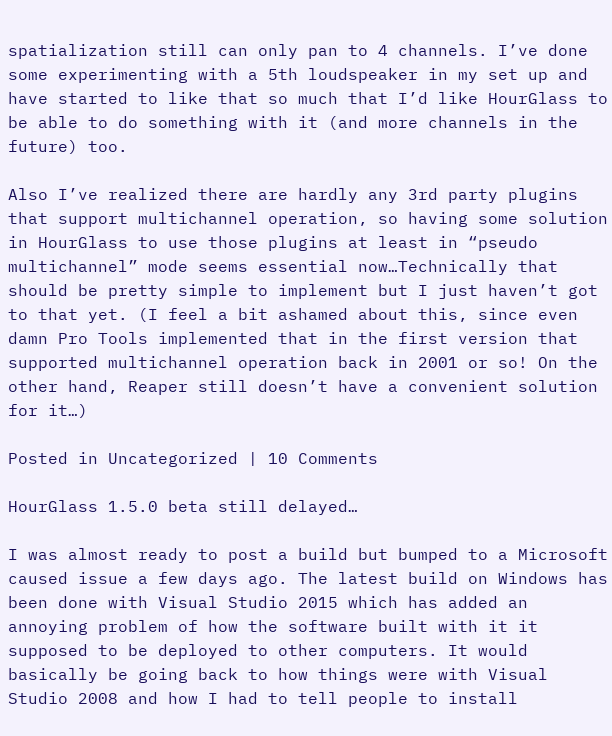spatialization still can only pan to 4 channels. I’ve done some experimenting with a 5th loudspeaker in my set up and have started to like that so much that I’d like HourGlass to be able to do something with it (and more channels in the future) too.

Also I’ve realized there are hardly any 3rd party plugins that support multichannel operation, so having some solution in HourGlass to use those plugins at least in “pseudo multichannel” mode seems essential now…Technically that should be pretty simple to implement but I just haven’t got to that yet. (I feel a bit ashamed about this, since even damn Pro Tools implemented that in the first version that supported multichannel operation back in 2001 or so! On the other hand, Reaper still doesn’t have a convenient solution for it…)

Posted in Uncategorized | 10 Comments

HourGlass 1.5.0 beta still delayed…

I was almost ready to post a build but bumped to a Microsoft caused issue a few days ago. The latest build on Windows has been done with Visual Studio 2015 which has added an annoying problem of how the software built with it it supposed to be deployed to other computers. It would basically be going back to how things were with Visual Studio 2008 and how I had to tell people to install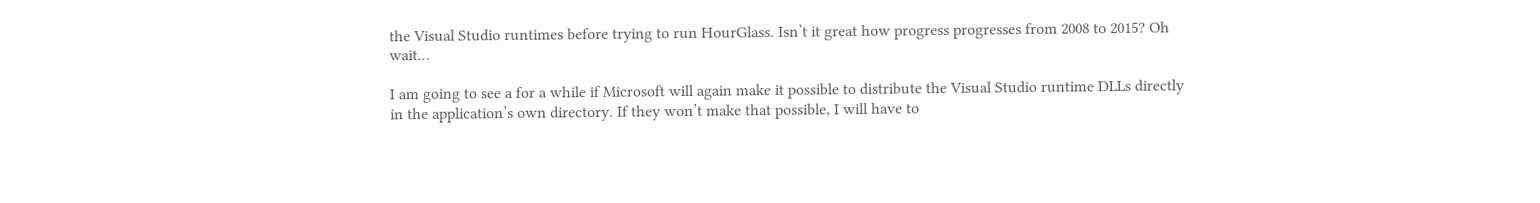the Visual Studio runtimes before trying to run HourGlass. Isn’t it great how progress progresses from 2008 to 2015? Oh wait…

I am going to see a for a while if Microsoft will again make it possible to distribute the Visual Studio runtime DLLs directly in the application’s own directory. If they won’t make that possible, I will have to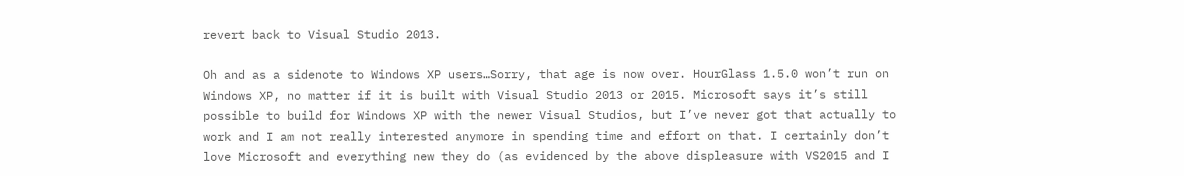revert back to Visual Studio 2013.

Oh and as a sidenote to Windows XP users…Sorry, that age is now over. HourGlass 1.5.0 won’t run on Windows XP, no matter if it is built with Visual Studio 2013 or 2015. Microsoft says it’s still possible to build for Windows XP with the newer Visual Studios, but I’ve never got that actually to work and I am not really interested anymore in spending time and effort on that. I certainly don’t love Microsoft and everything new they do (as evidenced by the above displeasure with VS2015 and I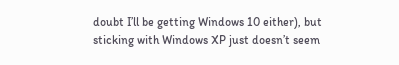doubt I’ll be getting Windows 10 either), but sticking with Windows XP just doesn’t seem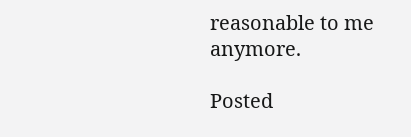reasonable to me anymore.

Posted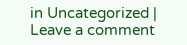in Uncategorized | Leave a comment